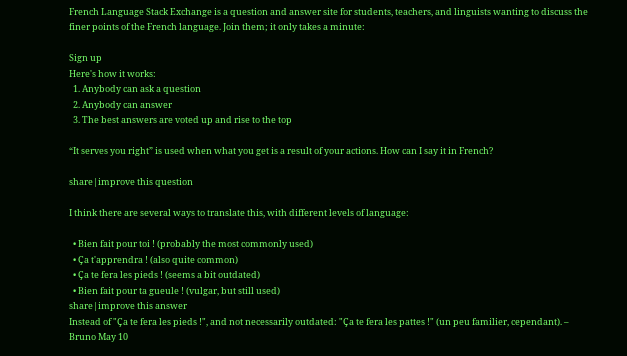French Language Stack Exchange is a question and answer site for students, teachers, and linguists wanting to discuss the finer points of the French language. Join them; it only takes a minute:

Sign up
Here's how it works:
  1. Anybody can ask a question
  2. Anybody can answer
  3. The best answers are voted up and rise to the top

“It serves you right” is used when what you get is a result of your actions. How can I say it in French?

share|improve this question

I think there are several ways to translate this, with different levels of language:

  • Bien fait pour toi ! (probably the most commonly used)
  • Ça t'apprendra ! (also quite common)
  • Ça te fera les pieds ! (seems a bit outdated)
  • Bien fait pour ta gueule ! (vulgar, but still used)
share|improve this answer
Instead of "Ça te fera les pieds !", and not necessarily outdated: "Ça te fera les pattes !" (un peu familier, cependant). – Bruno May 10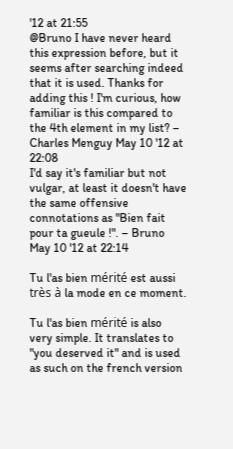'12 at 21:55
@Bruno I have never heard this expression before, but it seems after searching indeed that it is used. Thanks for adding this ! I'm curious, how familiar is this compared to the 4th element in my list? – Charles Menguy May 10 '12 at 22:08
I'd say it's familiar but not vulgar, at least it doesn't have the same offensive connotations as "Bien fait pour ta gueule !". – Bruno May 10 '12 at 22:14

Tu l'as bien mérité est aussi très à la mode en ce moment.

Tu l'as bien mérité is also very simple. It translates to "you deserved it" and is used as such on the french version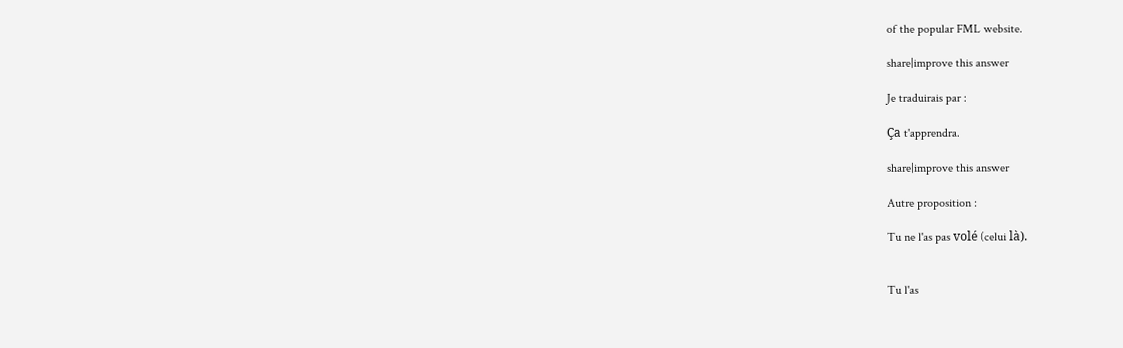of the popular FML website.

share|improve this answer

Je traduirais par :

Ça t'apprendra.

share|improve this answer

Autre proposition :

Tu ne l'as pas volé (celui là).


Tu l'as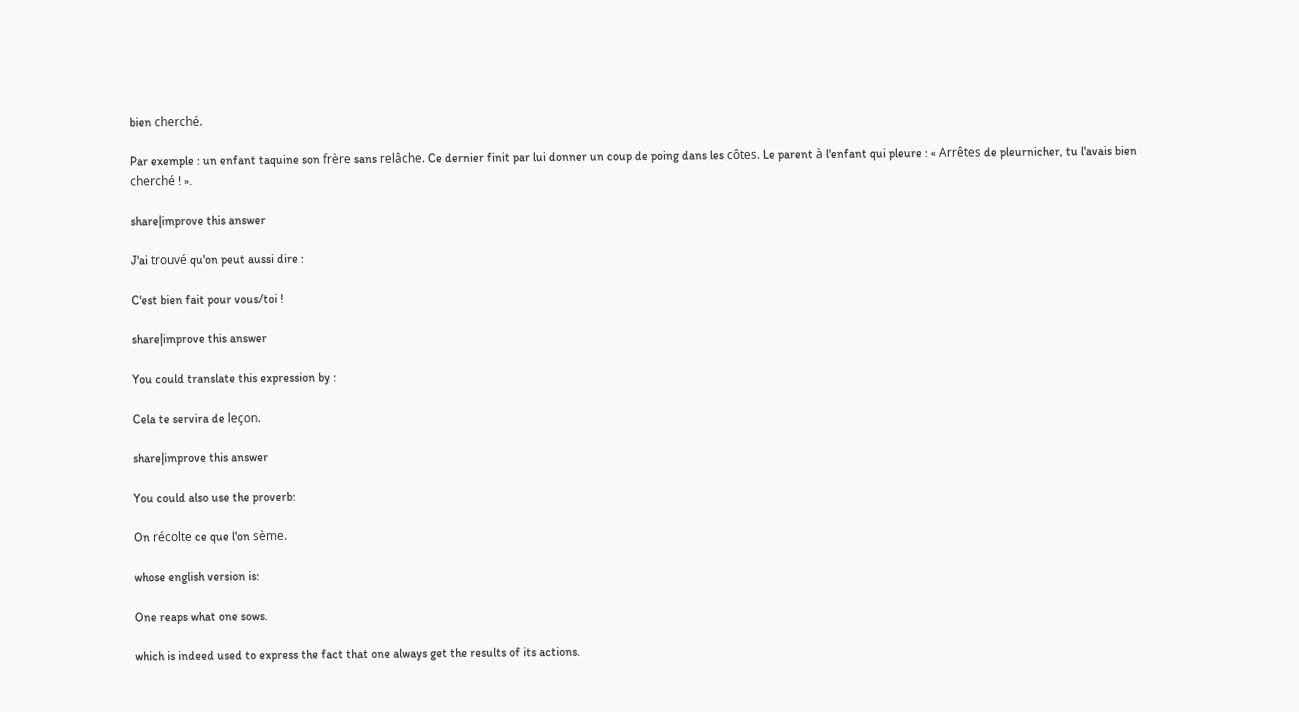bien cherché.

Par exemple : un enfant taquine son frère sans relâche. Ce dernier finit par lui donner un coup de poing dans les côtes. Le parent à l'enfant qui pleure : « Arrêtes de pleurnicher, tu l'avais bien cherché ! ».

share|improve this answer

J'ai trouvé qu'on peut aussi dire :

C'est bien fait pour vous/toi !

share|improve this answer

You could translate this expression by :

Cela te servira de leçon.

share|improve this answer

You could also use the proverb:

On récolte ce que l'on sème.

whose english version is:

One reaps what one sows.

which is indeed used to express the fact that one always get the results of its actions.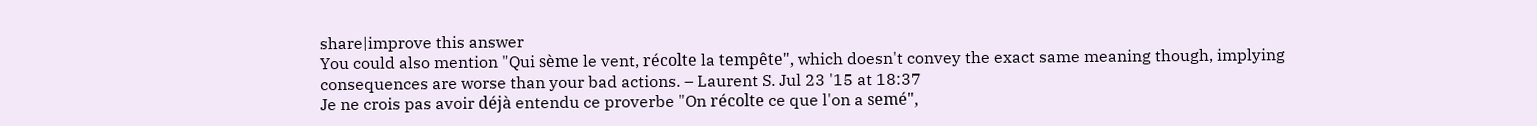share|improve this answer
You could also mention "Qui sème le vent, récolte la tempête", which doesn't convey the exact same meaning though, implying consequences are worse than your bad actions. – Laurent S. Jul 23 '15 at 18:37
Je ne crois pas avoir déjà entendu ce proverbe "On récolte ce que l'on a semé",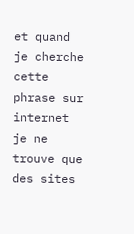et quand je cherche cette phrase sur internet je ne trouve que des sites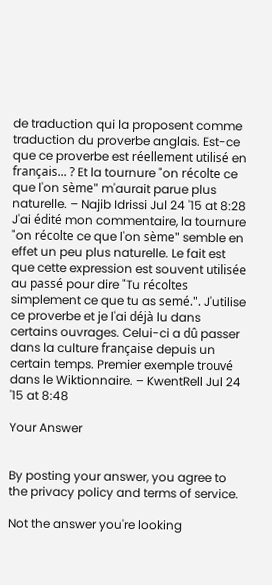de traduction qui la proposent comme traduction du proverbe anglais. Est-ce que ce proverbe est réellement utilisé en français... ? Et la tournure "on récolte ce que l'on sème" m'aurait parue plus naturelle. – Najib Idrissi Jul 24 '15 at 8:28
J'ai édité mon commentaire, la tournure "on récolte ce que l'on sème" semble en effet un peu plus naturelle. Le fait est que cette expression est souvent utilisée au passé pour dire "Tu récoltes simplement ce que tu as semé.". J'utilise ce proverbe et je l'ai déjà lu dans certains ouvrages. Celui-ci a dû passer dans la culture française depuis un certain temps. Premier exemple trouvé dans le Wiktionnaire. – KwentRell Jul 24 '15 at 8:48

Your Answer


By posting your answer, you agree to the privacy policy and terms of service.

Not the answer you're looking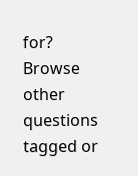for? Browse other questions tagged or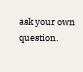ask your own question.